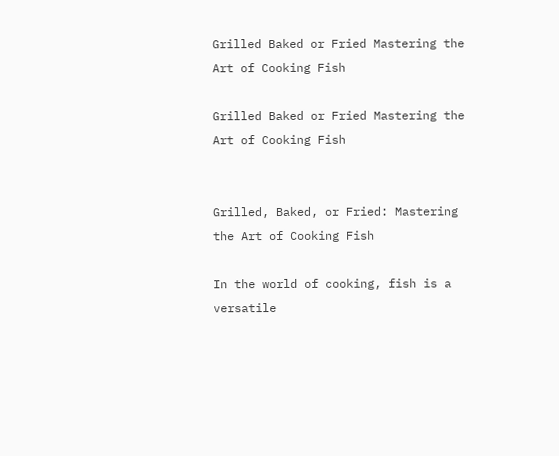Grilled Baked or Fried Mastering the Art of Cooking Fish

Grilled Baked or Fried Mastering the Art of Cooking Fish


Grilled, Baked, or Fried: Mastering the Art of Cooking Fish

In the world of cooking, fish is a versatile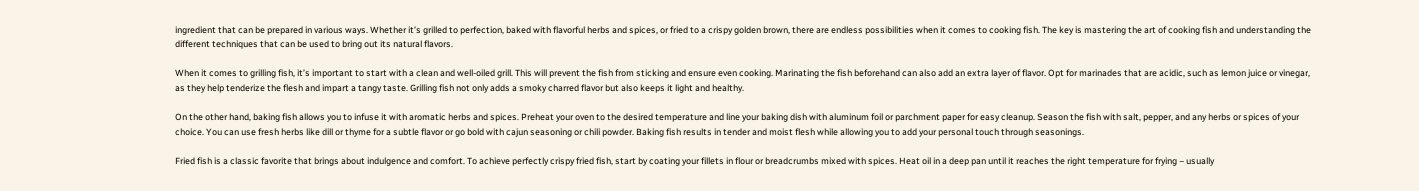ingredient that can be prepared in various ways. Whether it’s grilled to perfection, baked with flavorful herbs and spices, or fried to a crispy golden brown, there are endless possibilities when it comes to cooking fish. The key is mastering the art of cooking fish and understanding the different techniques that can be used to bring out its natural flavors.

When it comes to grilling fish, it’s important to start with a clean and well-oiled grill. This will prevent the fish from sticking and ensure even cooking. Marinating the fish beforehand can also add an extra layer of flavor. Opt for marinades that are acidic, such as lemon juice or vinegar, as they help tenderize the flesh and impart a tangy taste. Grilling fish not only adds a smoky charred flavor but also keeps it light and healthy.

On the other hand, baking fish allows you to infuse it with aromatic herbs and spices. Preheat your oven to the desired temperature and line your baking dish with aluminum foil or parchment paper for easy cleanup. Season the fish with salt, pepper, and any herbs or spices of your choice. You can use fresh herbs like dill or thyme for a subtle flavor or go bold with cajun seasoning or chili powder. Baking fish results in tender and moist flesh while allowing you to add your personal touch through seasonings.

Fried fish is a classic favorite that brings about indulgence and comfort. To achieve perfectly crispy fried fish, start by coating your fillets in flour or breadcrumbs mixed with spices. Heat oil in a deep pan until it reaches the right temperature for frying – usually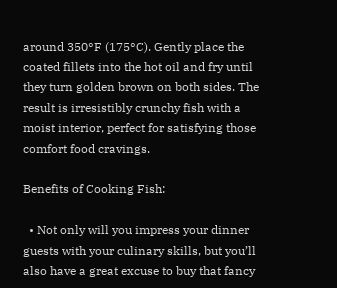around 350°F (175°C). Gently place the coated fillets into the hot oil and fry until they turn golden brown on both sides. The result is irresistibly crunchy fish with a moist interior, perfect for satisfying those comfort food cravings.

Benefits of Cooking Fish:

  • Not only will you impress your dinner guests with your culinary skills, but you’ll also have a great excuse to buy that fancy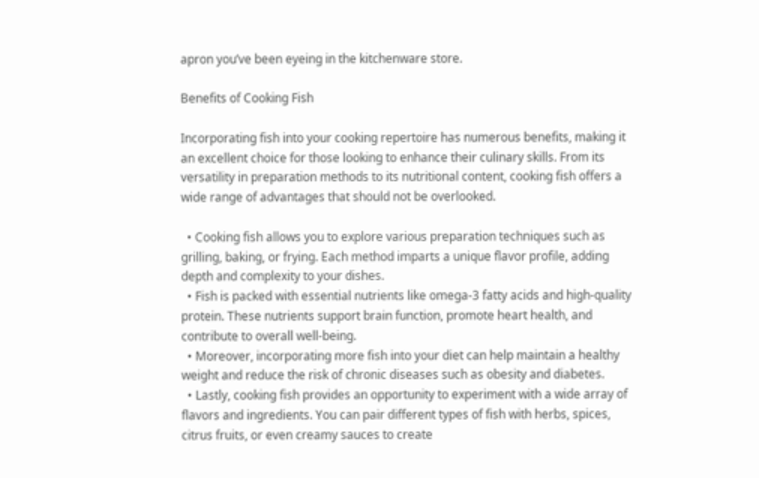apron you’ve been eyeing in the kitchenware store.

Benefits of Cooking Fish

Incorporating fish into your cooking repertoire has numerous benefits, making it an excellent choice for those looking to enhance their culinary skills. From its versatility in preparation methods to its nutritional content, cooking fish offers a wide range of advantages that should not be overlooked.

  • Cooking fish allows you to explore various preparation techniques such as grilling, baking, or frying. Each method imparts a unique flavor profile, adding depth and complexity to your dishes.
  • Fish is packed with essential nutrients like omega-3 fatty acids and high-quality protein. These nutrients support brain function, promote heart health, and contribute to overall well-being.
  • Moreover, incorporating more fish into your diet can help maintain a healthy weight and reduce the risk of chronic diseases such as obesity and diabetes.
  • Lastly, cooking fish provides an opportunity to experiment with a wide array of flavors and ingredients. You can pair different types of fish with herbs, spices, citrus fruits, or even creamy sauces to create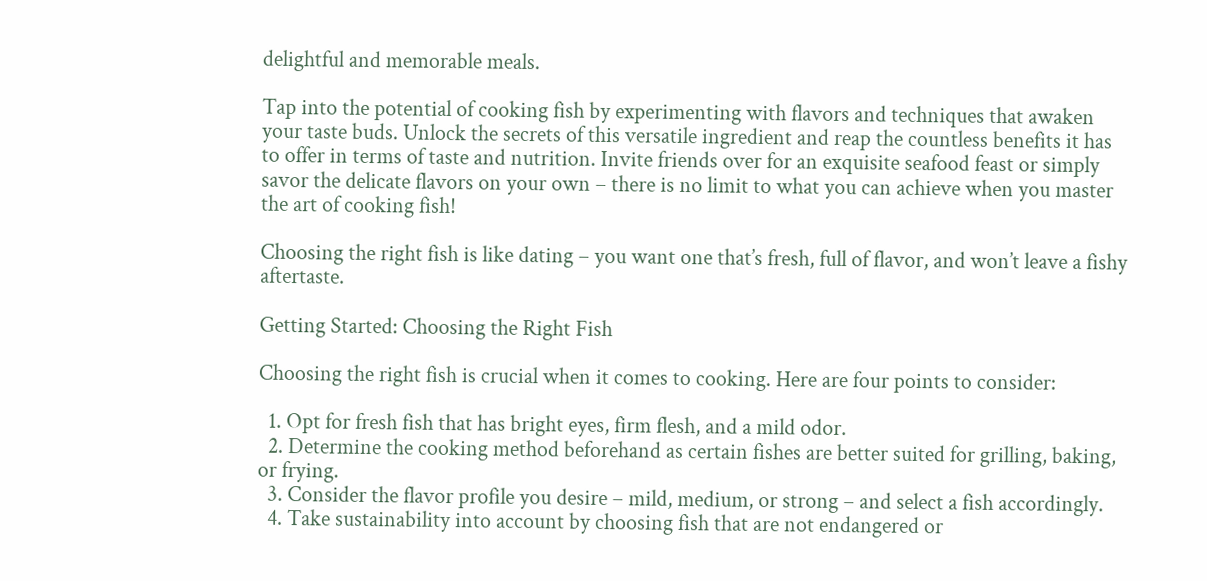delightful and memorable meals.

Tap into the potential of cooking fish by experimenting with flavors and techniques that awaken your taste buds. Unlock the secrets of this versatile ingredient and reap the countless benefits it has to offer in terms of taste and nutrition. Invite friends over for an exquisite seafood feast or simply savor the delicate flavors on your own – there is no limit to what you can achieve when you master the art of cooking fish!

Choosing the right fish is like dating – you want one that’s fresh, full of flavor, and won’t leave a fishy aftertaste.

Getting Started: Choosing the Right Fish

Choosing the right fish is crucial when it comes to cooking. Here are four points to consider:

  1. Opt for fresh fish that has bright eyes, firm flesh, and a mild odor.
  2. Determine the cooking method beforehand as certain fishes are better suited for grilling, baking, or frying.
  3. Consider the flavor profile you desire – mild, medium, or strong – and select a fish accordingly.
  4. Take sustainability into account by choosing fish that are not endangered or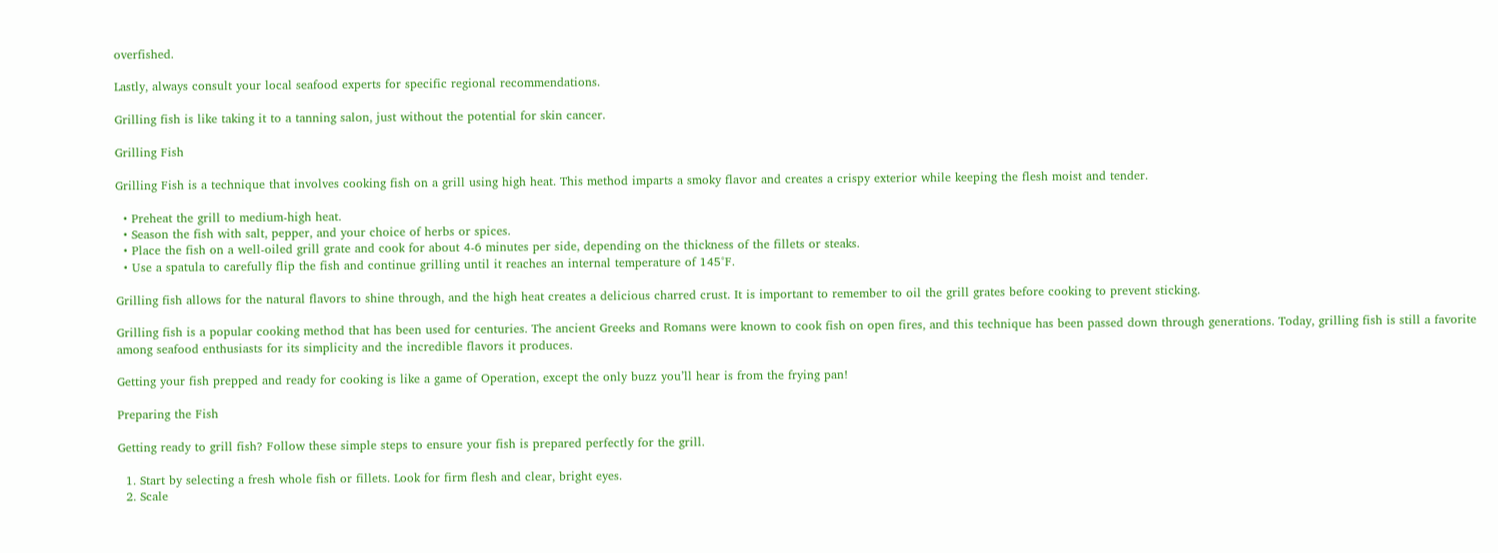overfished.

Lastly, always consult your local seafood experts for specific regional recommendations.

Grilling fish is like taking it to a tanning salon, just without the potential for skin cancer.

Grilling Fish

Grilling Fish is a technique that involves cooking fish on a grill using high heat. This method imparts a smoky flavor and creates a crispy exterior while keeping the flesh moist and tender.

  • Preheat the grill to medium-high heat.
  • Season the fish with salt, pepper, and your choice of herbs or spices.
  • Place the fish on a well-oiled grill grate and cook for about 4-6 minutes per side, depending on the thickness of the fillets or steaks.
  • Use a spatula to carefully flip the fish and continue grilling until it reaches an internal temperature of 145°F.

Grilling fish allows for the natural flavors to shine through, and the high heat creates a delicious charred crust. It is important to remember to oil the grill grates before cooking to prevent sticking.

Grilling fish is a popular cooking method that has been used for centuries. The ancient Greeks and Romans were known to cook fish on open fires, and this technique has been passed down through generations. Today, grilling fish is still a favorite among seafood enthusiasts for its simplicity and the incredible flavors it produces.

Getting your fish prepped and ready for cooking is like a game of Operation, except the only buzz you’ll hear is from the frying pan!

Preparing the Fish

Getting ready to grill fish? Follow these simple steps to ensure your fish is prepared perfectly for the grill.

  1. Start by selecting a fresh whole fish or fillets. Look for firm flesh and clear, bright eyes.
  2. Scale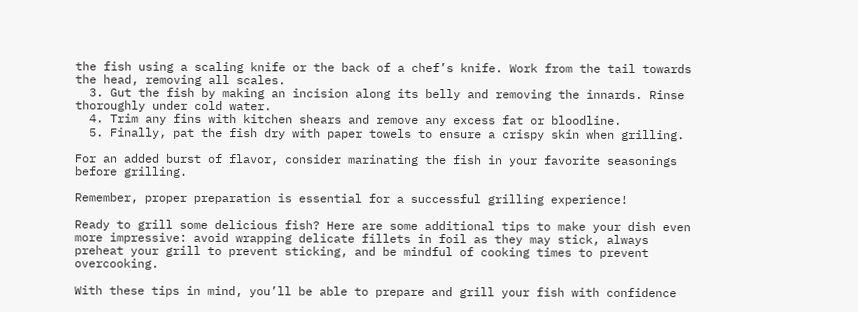the fish using a scaling knife or the back of a chef’s knife. Work from the tail towards the head, removing all scales.
  3. Gut the fish by making an incision along its belly and removing the innards. Rinse thoroughly under cold water.
  4. Trim any fins with kitchen shears and remove any excess fat or bloodline.
  5. Finally, pat the fish dry with paper towels to ensure a crispy skin when grilling.

For an added burst of flavor, consider marinating the fish in your favorite seasonings before grilling.

Remember, proper preparation is essential for a successful grilling experience!

Ready to grill some delicious fish? Here are some additional tips to make your dish even more impressive: avoid wrapping delicate fillets in foil as they may stick, always preheat your grill to prevent sticking, and be mindful of cooking times to prevent overcooking.

With these tips in mind, you’ll be able to prepare and grill your fish with confidence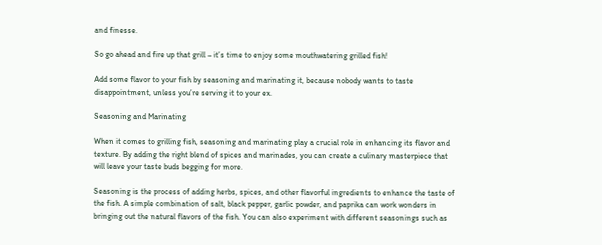and finesse.

So go ahead and fire up that grill – it’s time to enjoy some mouthwatering grilled fish!

Add some flavor to your fish by seasoning and marinating it, because nobody wants to taste disappointment, unless you’re serving it to your ex.

Seasoning and Marinating

When it comes to grilling fish, seasoning and marinating play a crucial role in enhancing its flavor and texture. By adding the right blend of spices and marinades, you can create a culinary masterpiece that will leave your taste buds begging for more.

Seasoning is the process of adding herbs, spices, and other flavorful ingredients to enhance the taste of the fish. A simple combination of salt, black pepper, garlic powder, and paprika can work wonders in bringing out the natural flavors of the fish. You can also experiment with different seasonings such as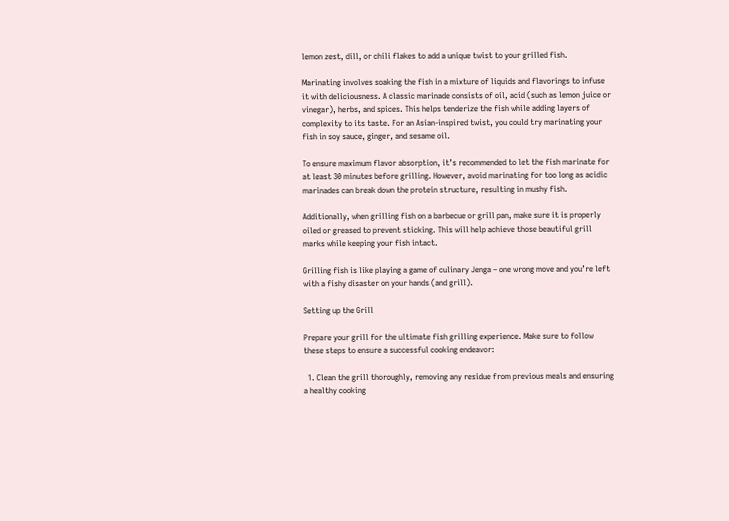lemon zest, dill, or chili flakes to add a unique twist to your grilled fish.

Marinating involves soaking the fish in a mixture of liquids and flavorings to infuse it with deliciousness. A classic marinade consists of oil, acid (such as lemon juice or vinegar), herbs, and spices. This helps tenderize the fish while adding layers of complexity to its taste. For an Asian-inspired twist, you could try marinating your fish in soy sauce, ginger, and sesame oil.

To ensure maximum flavor absorption, it’s recommended to let the fish marinate for at least 30 minutes before grilling. However, avoid marinating for too long as acidic marinades can break down the protein structure, resulting in mushy fish.

Additionally, when grilling fish on a barbecue or grill pan, make sure it is properly oiled or greased to prevent sticking. This will help achieve those beautiful grill marks while keeping your fish intact.

Grilling fish is like playing a game of culinary Jenga – one wrong move and you’re left with a fishy disaster on your hands (and grill).

Setting up the Grill

Prepare your grill for the ultimate fish grilling experience. Make sure to follow these steps to ensure a successful cooking endeavor:

  1. Clean the grill thoroughly, removing any residue from previous meals and ensuring a healthy cooking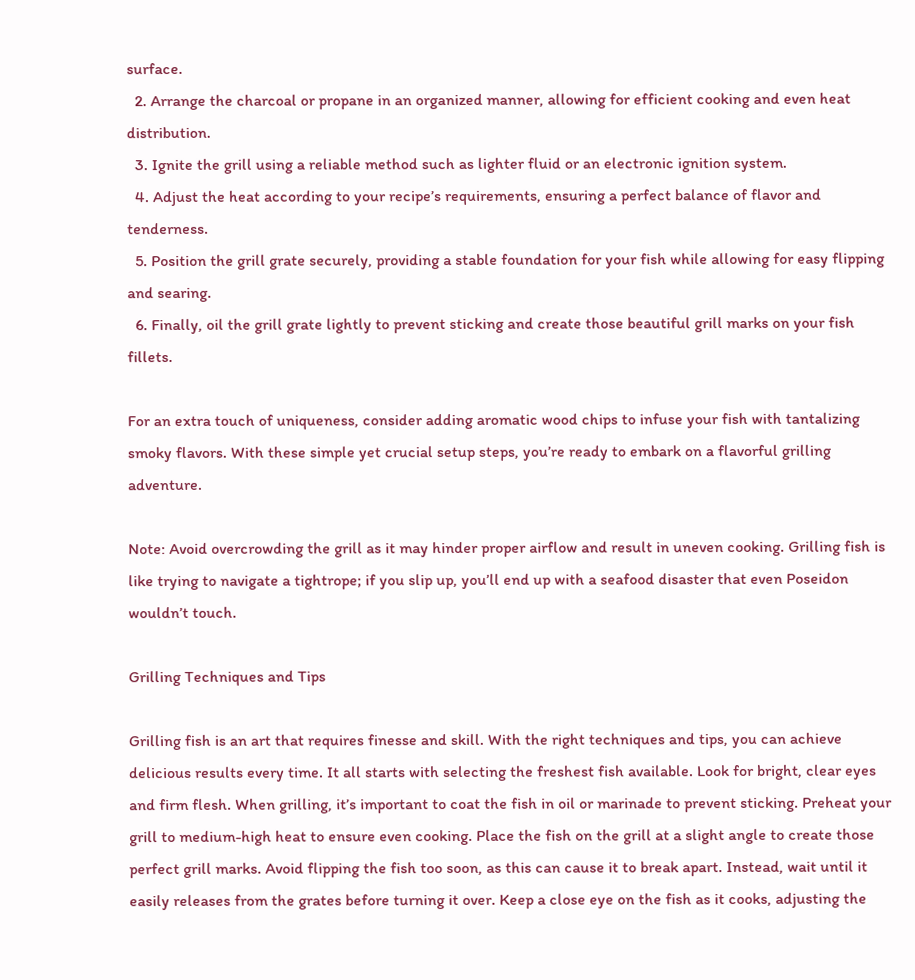surface.
  2. Arrange the charcoal or propane in an organized manner, allowing for efficient cooking and even heat distribution.
  3. Ignite the grill using a reliable method such as lighter fluid or an electronic ignition system.
  4. Adjust the heat according to your recipe’s requirements, ensuring a perfect balance of flavor and tenderness.
  5. Position the grill grate securely, providing a stable foundation for your fish while allowing for easy flipping and searing.
  6. Finally, oil the grill grate lightly to prevent sticking and create those beautiful grill marks on your fish fillets.

For an extra touch of uniqueness, consider adding aromatic wood chips to infuse your fish with tantalizing smoky flavors. With these simple yet crucial setup steps, you’re ready to embark on a flavorful grilling adventure.

Note: Avoid overcrowding the grill as it may hinder proper airflow and result in uneven cooking. Grilling fish is like trying to navigate a tightrope; if you slip up, you’ll end up with a seafood disaster that even Poseidon wouldn’t touch.

Grilling Techniques and Tips

Grilling fish is an art that requires finesse and skill. With the right techniques and tips, you can achieve delicious results every time. It all starts with selecting the freshest fish available. Look for bright, clear eyes and firm flesh. When grilling, it’s important to coat the fish in oil or marinade to prevent sticking. Preheat your grill to medium-high heat to ensure even cooking. Place the fish on the grill at a slight angle to create those perfect grill marks. Avoid flipping the fish too soon, as this can cause it to break apart. Instead, wait until it easily releases from the grates before turning it over. Keep a close eye on the fish as it cooks, adjusting the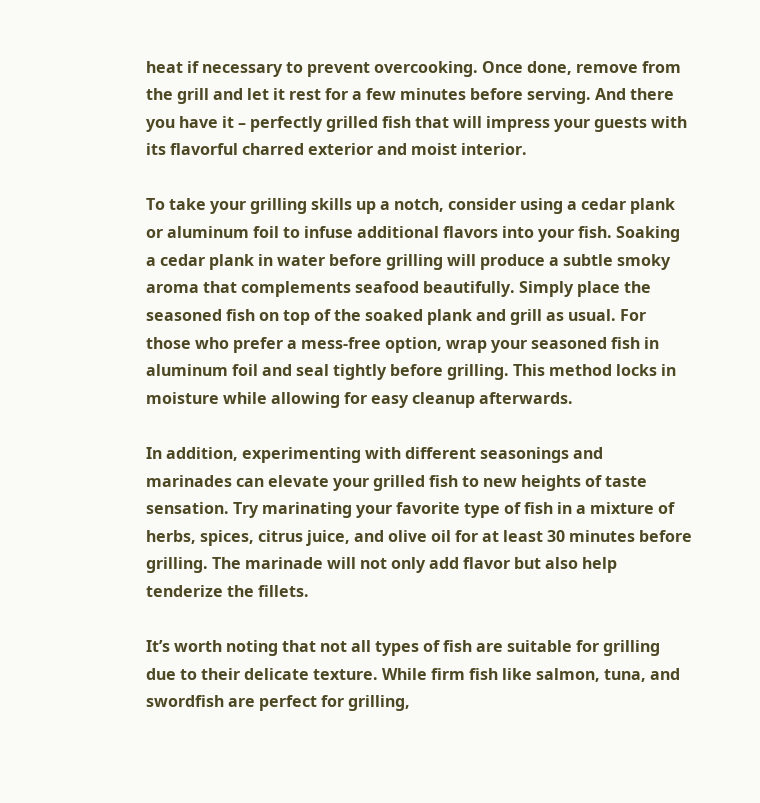heat if necessary to prevent overcooking. Once done, remove from the grill and let it rest for a few minutes before serving. And there you have it – perfectly grilled fish that will impress your guests with its flavorful charred exterior and moist interior.

To take your grilling skills up a notch, consider using a cedar plank or aluminum foil to infuse additional flavors into your fish. Soaking a cedar plank in water before grilling will produce a subtle smoky aroma that complements seafood beautifully. Simply place the seasoned fish on top of the soaked plank and grill as usual. For those who prefer a mess-free option, wrap your seasoned fish in aluminum foil and seal tightly before grilling. This method locks in moisture while allowing for easy cleanup afterwards.

In addition, experimenting with different seasonings and marinades can elevate your grilled fish to new heights of taste sensation. Try marinating your favorite type of fish in a mixture of herbs, spices, citrus juice, and olive oil for at least 30 minutes before grilling. The marinade will not only add flavor but also help tenderize the fillets.

It’s worth noting that not all types of fish are suitable for grilling due to their delicate texture. While firm fish like salmon, tuna, and swordfish are perfect for grilling,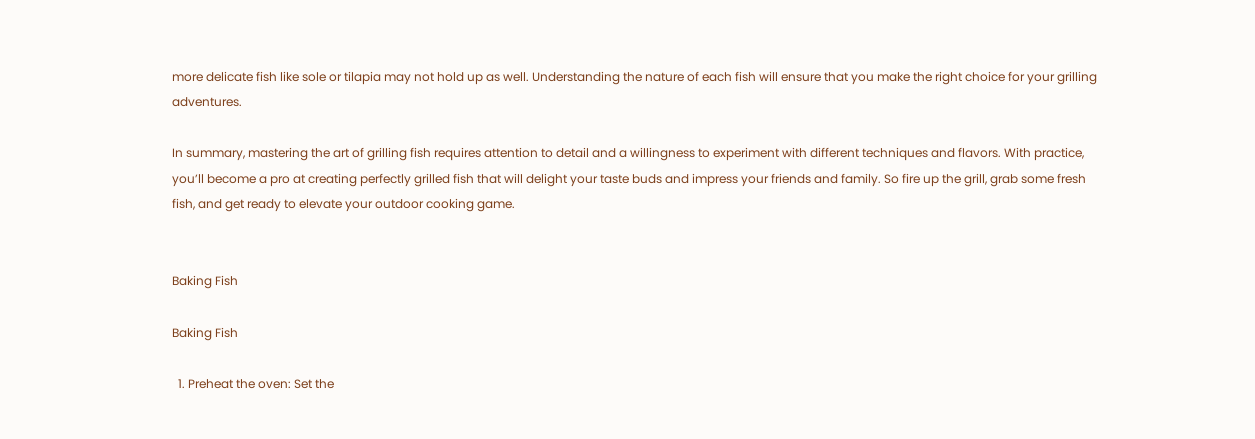more delicate fish like sole or tilapia may not hold up as well. Understanding the nature of each fish will ensure that you make the right choice for your grilling adventures.

In summary, mastering the art of grilling fish requires attention to detail and a willingness to experiment with different techniques and flavors. With practice, you’ll become a pro at creating perfectly grilled fish that will delight your taste buds and impress your friends and family. So fire up the grill, grab some fresh fish, and get ready to elevate your outdoor cooking game.


Baking Fish

Baking Fish

  1. Preheat the oven: Set the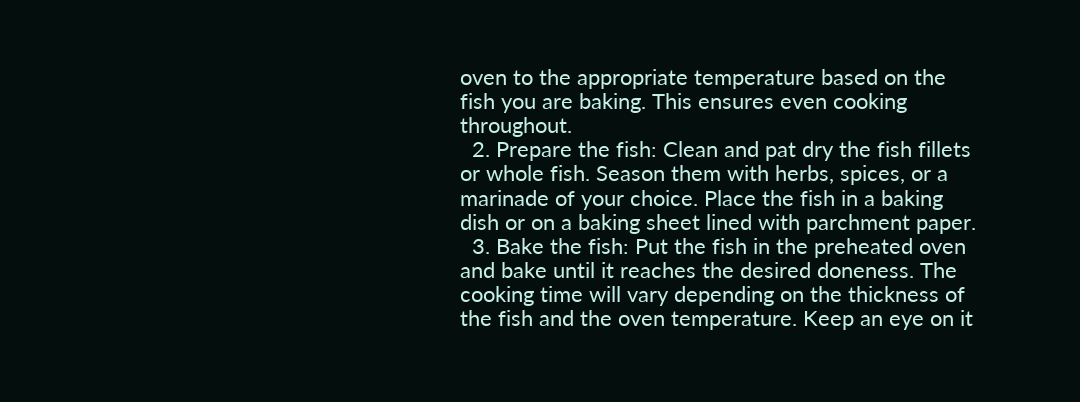oven to the appropriate temperature based on the fish you are baking. This ensures even cooking throughout.
  2. Prepare the fish: Clean and pat dry the fish fillets or whole fish. Season them with herbs, spices, or a marinade of your choice. Place the fish in a baking dish or on a baking sheet lined with parchment paper.
  3. Bake the fish: Put the fish in the preheated oven and bake until it reaches the desired doneness. The cooking time will vary depending on the thickness of the fish and the oven temperature. Keep an eye on it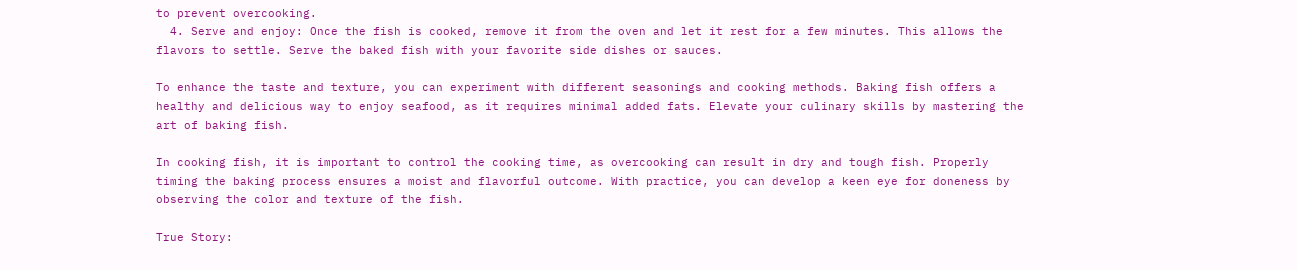to prevent overcooking.
  4. Serve and enjoy: Once the fish is cooked, remove it from the oven and let it rest for a few minutes. This allows the flavors to settle. Serve the baked fish with your favorite side dishes or sauces.

To enhance the taste and texture, you can experiment with different seasonings and cooking methods. Baking fish offers a healthy and delicious way to enjoy seafood, as it requires minimal added fats. Elevate your culinary skills by mastering the art of baking fish.

In cooking fish, it is important to control the cooking time, as overcooking can result in dry and tough fish. Properly timing the baking process ensures a moist and flavorful outcome. With practice, you can develop a keen eye for doneness by observing the color and texture of the fish.

True Story: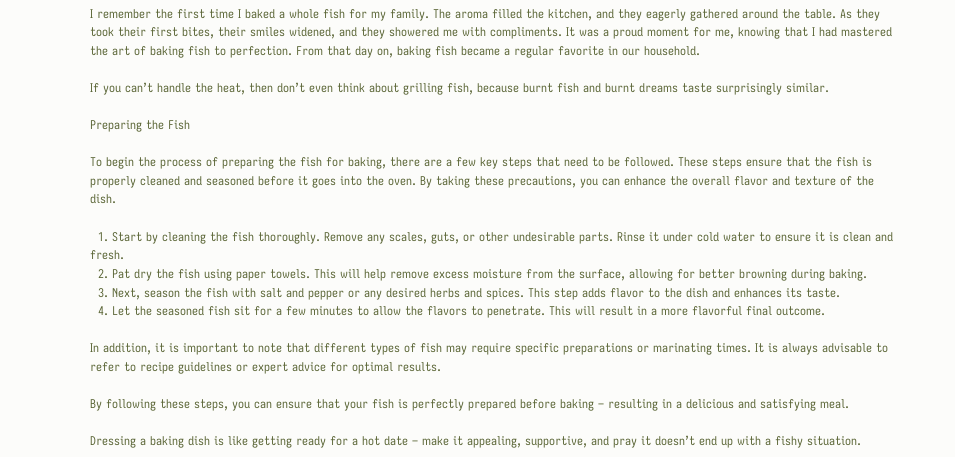I remember the first time I baked a whole fish for my family. The aroma filled the kitchen, and they eagerly gathered around the table. As they took their first bites, their smiles widened, and they showered me with compliments. It was a proud moment for me, knowing that I had mastered the art of baking fish to perfection. From that day on, baking fish became a regular favorite in our household.

If you can’t handle the heat, then don’t even think about grilling fish, because burnt fish and burnt dreams taste surprisingly similar.

Preparing the Fish

To begin the process of preparing the fish for baking, there are a few key steps that need to be followed. These steps ensure that the fish is properly cleaned and seasoned before it goes into the oven. By taking these precautions, you can enhance the overall flavor and texture of the dish.

  1. Start by cleaning the fish thoroughly. Remove any scales, guts, or other undesirable parts. Rinse it under cold water to ensure it is clean and fresh.
  2. Pat dry the fish using paper towels. This will help remove excess moisture from the surface, allowing for better browning during baking.
  3. Next, season the fish with salt and pepper or any desired herbs and spices. This step adds flavor to the dish and enhances its taste.
  4. Let the seasoned fish sit for a few minutes to allow the flavors to penetrate. This will result in a more flavorful final outcome.

In addition, it is important to note that different types of fish may require specific preparations or marinating times. It is always advisable to refer to recipe guidelines or expert advice for optimal results.

By following these steps, you can ensure that your fish is perfectly prepared before baking – resulting in a delicious and satisfying meal.

Dressing a baking dish is like getting ready for a hot date – make it appealing, supportive, and pray it doesn’t end up with a fishy situation.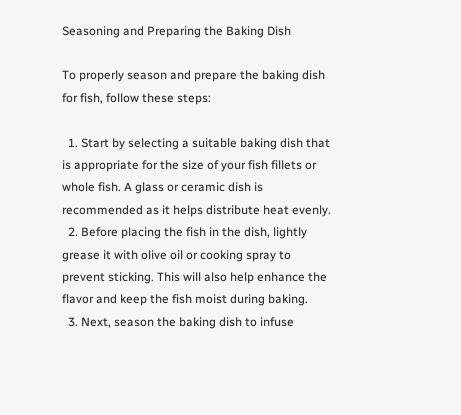Seasoning and Preparing the Baking Dish

To properly season and prepare the baking dish for fish, follow these steps:

  1. Start by selecting a suitable baking dish that is appropriate for the size of your fish fillets or whole fish. A glass or ceramic dish is recommended as it helps distribute heat evenly.
  2. Before placing the fish in the dish, lightly grease it with olive oil or cooking spray to prevent sticking. This will also help enhance the flavor and keep the fish moist during baking.
  3. Next, season the baking dish to infuse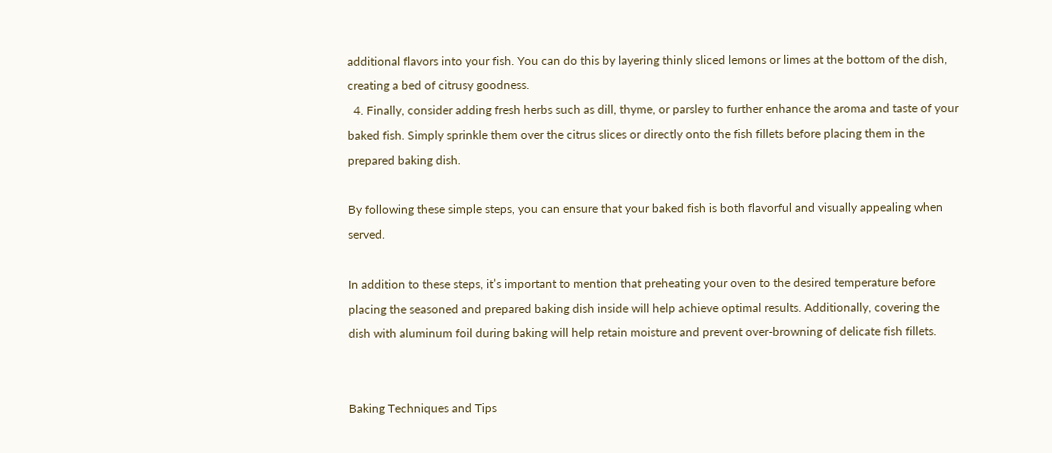additional flavors into your fish. You can do this by layering thinly sliced lemons or limes at the bottom of the dish, creating a bed of citrusy goodness.
  4. Finally, consider adding fresh herbs such as dill, thyme, or parsley to further enhance the aroma and taste of your baked fish. Simply sprinkle them over the citrus slices or directly onto the fish fillets before placing them in the prepared baking dish.

By following these simple steps, you can ensure that your baked fish is both flavorful and visually appealing when served.

In addition to these steps, it’s important to mention that preheating your oven to the desired temperature before placing the seasoned and prepared baking dish inside will help achieve optimal results. Additionally, covering the dish with aluminum foil during baking will help retain moisture and prevent over-browning of delicate fish fillets.


Baking Techniques and Tips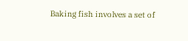Baking fish involves a set of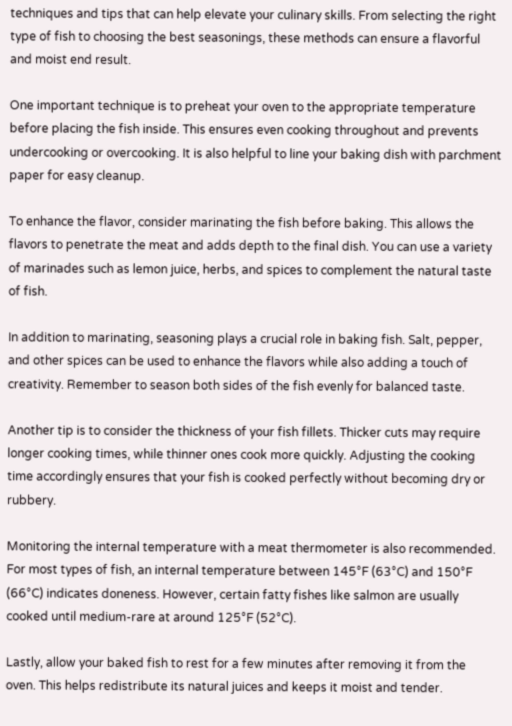techniques and tips that can help elevate your culinary skills. From selecting the right type of fish to choosing the best seasonings, these methods can ensure a flavorful and moist end result.

One important technique is to preheat your oven to the appropriate temperature before placing the fish inside. This ensures even cooking throughout and prevents undercooking or overcooking. It is also helpful to line your baking dish with parchment paper for easy cleanup.

To enhance the flavor, consider marinating the fish before baking. This allows the flavors to penetrate the meat and adds depth to the final dish. You can use a variety of marinades such as lemon juice, herbs, and spices to complement the natural taste of fish.

In addition to marinating, seasoning plays a crucial role in baking fish. Salt, pepper, and other spices can be used to enhance the flavors while also adding a touch of creativity. Remember to season both sides of the fish evenly for balanced taste.

Another tip is to consider the thickness of your fish fillets. Thicker cuts may require longer cooking times, while thinner ones cook more quickly. Adjusting the cooking time accordingly ensures that your fish is cooked perfectly without becoming dry or rubbery.

Monitoring the internal temperature with a meat thermometer is also recommended. For most types of fish, an internal temperature between 145°F (63°C) and 150°F (66°C) indicates doneness. However, certain fatty fishes like salmon are usually cooked until medium-rare at around 125°F (52°C).

Lastly, allow your baked fish to rest for a few minutes after removing it from the oven. This helps redistribute its natural juices and keeps it moist and tender.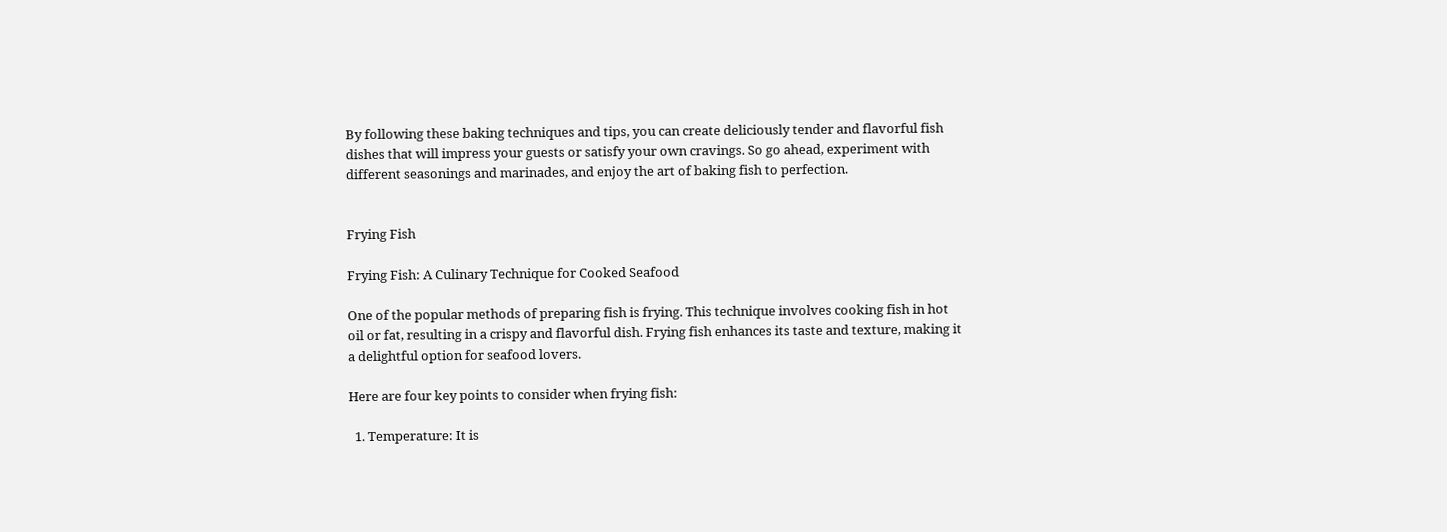By following these baking techniques and tips, you can create deliciously tender and flavorful fish dishes that will impress your guests or satisfy your own cravings. So go ahead, experiment with different seasonings and marinades, and enjoy the art of baking fish to perfection.


Frying Fish

Frying Fish: A Culinary Technique for Cooked Seafood

One of the popular methods of preparing fish is frying. This technique involves cooking fish in hot oil or fat, resulting in a crispy and flavorful dish. Frying fish enhances its taste and texture, making it a delightful option for seafood lovers.

Here are four key points to consider when frying fish:

  1. Temperature: It is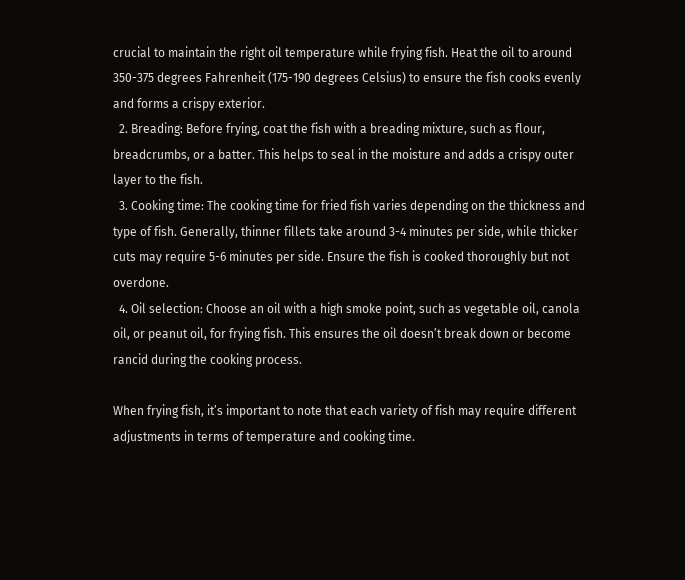crucial to maintain the right oil temperature while frying fish. Heat the oil to around 350-375 degrees Fahrenheit (175-190 degrees Celsius) to ensure the fish cooks evenly and forms a crispy exterior.
  2. Breading: Before frying, coat the fish with a breading mixture, such as flour, breadcrumbs, or a batter. This helps to seal in the moisture and adds a crispy outer layer to the fish.
  3. Cooking time: The cooking time for fried fish varies depending on the thickness and type of fish. Generally, thinner fillets take around 3-4 minutes per side, while thicker cuts may require 5-6 minutes per side. Ensure the fish is cooked thoroughly but not overdone.
  4. Oil selection: Choose an oil with a high smoke point, such as vegetable oil, canola oil, or peanut oil, for frying fish. This ensures the oil doesn’t break down or become rancid during the cooking process.

When frying fish, it’s important to note that each variety of fish may require different adjustments in terms of temperature and cooking time.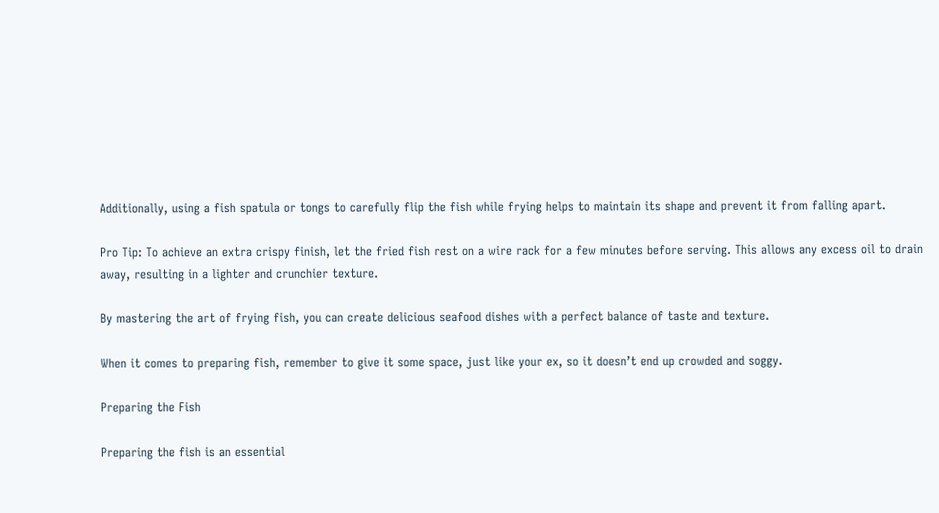Additionally, using a fish spatula or tongs to carefully flip the fish while frying helps to maintain its shape and prevent it from falling apart.

Pro Tip: To achieve an extra crispy finish, let the fried fish rest on a wire rack for a few minutes before serving. This allows any excess oil to drain away, resulting in a lighter and crunchier texture.

By mastering the art of frying fish, you can create delicious seafood dishes with a perfect balance of taste and texture.

When it comes to preparing fish, remember to give it some space, just like your ex, so it doesn’t end up crowded and soggy.

Preparing the Fish

Preparing the fish is an essential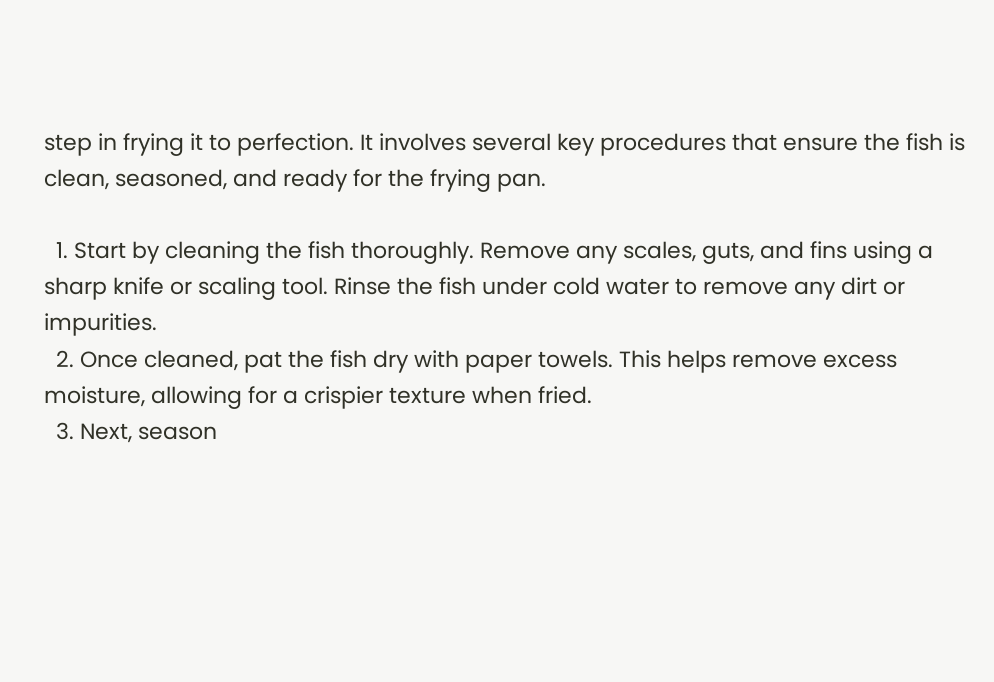step in frying it to perfection. It involves several key procedures that ensure the fish is clean, seasoned, and ready for the frying pan.

  1. Start by cleaning the fish thoroughly. Remove any scales, guts, and fins using a sharp knife or scaling tool. Rinse the fish under cold water to remove any dirt or impurities.
  2. Once cleaned, pat the fish dry with paper towels. This helps remove excess moisture, allowing for a crispier texture when fried.
  3. Next, season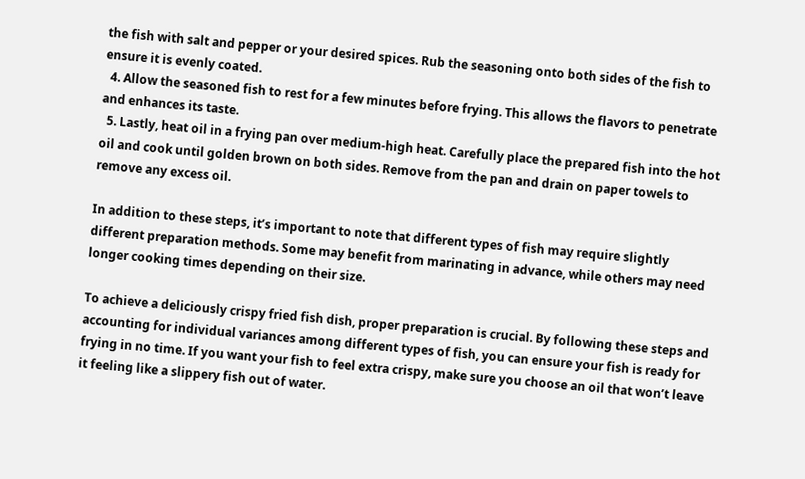the fish with salt and pepper or your desired spices. Rub the seasoning onto both sides of the fish to ensure it is evenly coated.
  4. Allow the seasoned fish to rest for a few minutes before frying. This allows the flavors to penetrate and enhances its taste.
  5. Lastly, heat oil in a frying pan over medium-high heat. Carefully place the prepared fish into the hot oil and cook until golden brown on both sides. Remove from the pan and drain on paper towels to remove any excess oil.

In addition to these steps, it’s important to note that different types of fish may require slightly different preparation methods. Some may benefit from marinating in advance, while others may need longer cooking times depending on their size.

To achieve a deliciously crispy fried fish dish, proper preparation is crucial. By following these steps and accounting for individual variances among different types of fish, you can ensure your fish is ready for frying in no time. If you want your fish to feel extra crispy, make sure you choose an oil that won’t leave it feeling like a slippery fish out of water.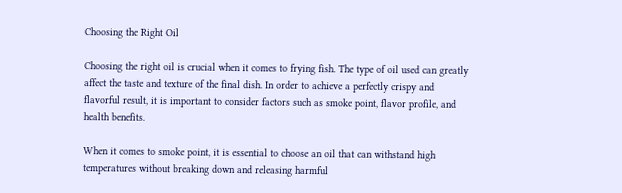Choosing the Right Oil

Choosing the right oil is crucial when it comes to frying fish. The type of oil used can greatly affect the taste and texture of the final dish. In order to achieve a perfectly crispy and flavorful result, it is important to consider factors such as smoke point, flavor profile, and health benefits.

When it comes to smoke point, it is essential to choose an oil that can withstand high temperatures without breaking down and releasing harmful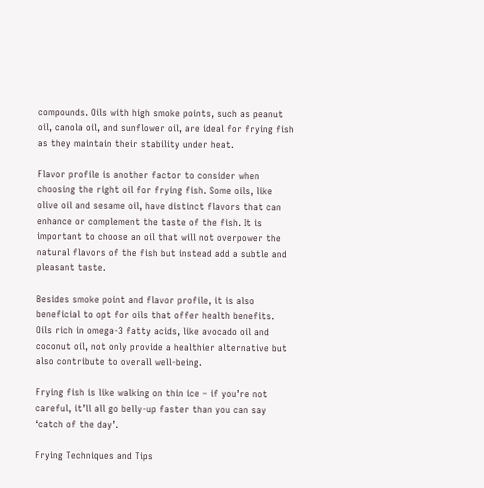compounds. Oils with high smoke points, such as peanut oil, canola oil, and sunflower oil, are ideal for frying fish as they maintain their stability under heat.

Flavor profile is another factor to consider when choosing the right oil for frying fish. Some oils, like olive oil and sesame oil, have distinct flavors that can enhance or complement the taste of the fish. It is important to choose an oil that will not overpower the natural flavors of the fish but instead add a subtle and pleasant taste.

Besides smoke point and flavor profile, it is also beneficial to opt for oils that offer health benefits. Oils rich in omega-3 fatty acids, like avocado oil and coconut oil, not only provide a healthier alternative but also contribute to overall well-being.

Frying fish is like walking on thin ice – if you’re not careful, it’ll all go belly-up faster than you can say ‘catch of the day’.

Frying Techniques and Tips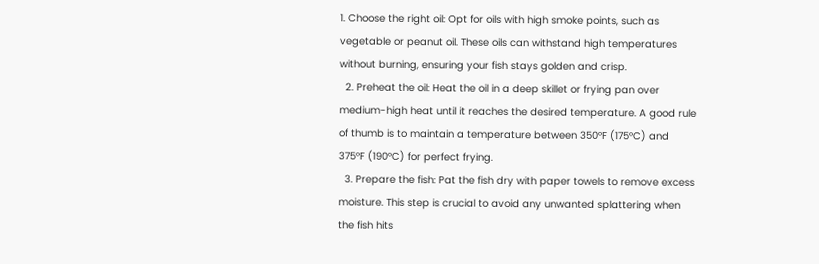1. Choose the right oil: Opt for oils with high smoke points, such as vegetable or peanut oil. These oils can withstand high temperatures without burning, ensuring your fish stays golden and crisp.
  2. Preheat the oil: Heat the oil in a deep skillet or frying pan over medium-high heat until it reaches the desired temperature. A good rule of thumb is to maintain a temperature between 350°F (175°C) and 375°F (190°C) for perfect frying.
  3. Prepare the fish: Pat the fish dry with paper towels to remove excess moisture. This step is crucial to avoid any unwanted splattering when the fish hits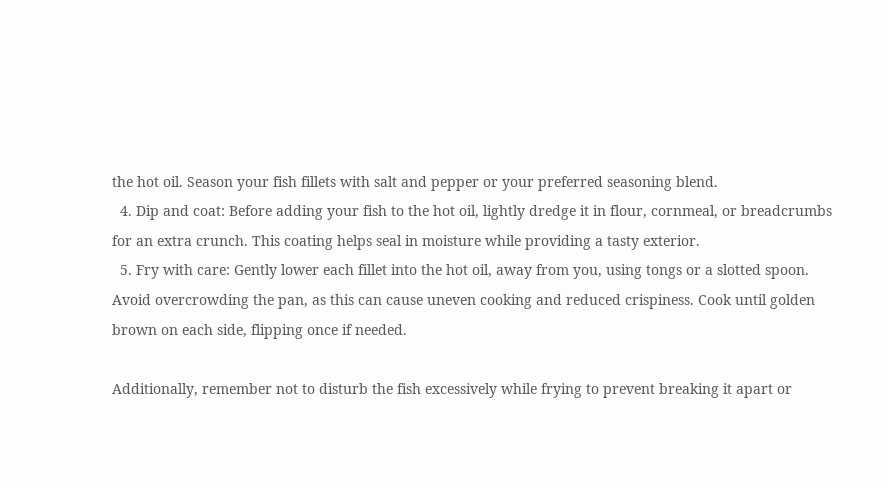the hot oil. Season your fish fillets with salt and pepper or your preferred seasoning blend.
  4. Dip and coat: Before adding your fish to the hot oil, lightly dredge it in flour, cornmeal, or breadcrumbs for an extra crunch. This coating helps seal in moisture while providing a tasty exterior.
  5. Fry with care: Gently lower each fillet into the hot oil, away from you, using tongs or a slotted spoon. Avoid overcrowding the pan, as this can cause uneven cooking and reduced crispiness. Cook until golden brown on each side, flipping once if needed.

Additionally, remember not to disturb the fish excessively while frying to prevent breaking it apart or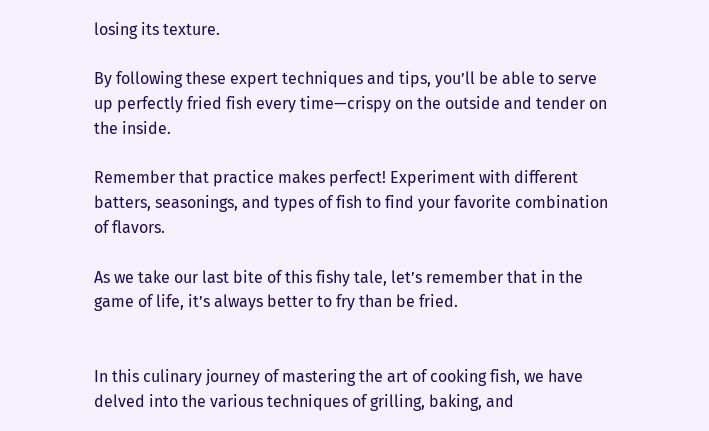losing its texture.

By following these expert techniques and tips, you’ll be able to serve up perfectly fried fish every time—crispy on the outside and tender on the inside.

Remember that practice makes perfect! Experiment with different batters, seasonings, and types of fish to find your favorite combination of flavors.

As we take our last bite of this fishy tale, let’s remember that in the game of life, it’s always better to fry than be fried.


In this culinary journey of mastering the art of cooking fish, we have delved into the various techniques of grilling, baking, and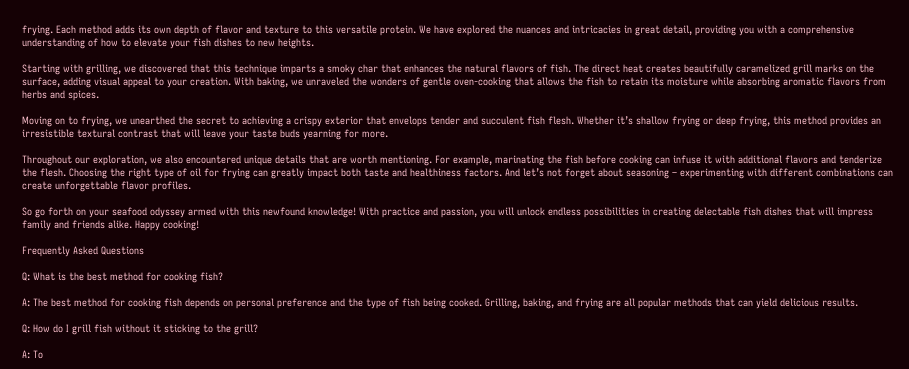frying. Each method adds its own depth of flavor and texture to this versatile protein. We have explored the nuances and intricacies in great detail, providing you with a comprehensive understanding of how to elevate your fish dishes to new heights.

Starting with grilling, we discovered that this technique imparts a smoky char that enhances the natural flavors of fish. The direct heat creates beautifully caramelized grill marks on the surface, adding visual appeal to your creation. With baking, we unraveled the wonders of gentle oven-cooking that allows the fish to retain its moisture while absorbing aromatic flavors from herbs and spices.

Moving on to frying, we unearthed the secret to achieving a crispy exterior that envelops tender and succulent fish flesh. Whether it’s shallow frying or deep frying, this method provides an irresistible textural contrast that will leave your taste buds yearning for more.

Throughout our exploration, we also encountered unique details that are worth mentioning. For example, marinating the fish before cooking can infuse it with additional flavors and tenderize the flesh. Choosing the right type of oil for frying can greatly impact both taste and healthiness factors. And let’s not forget about seasoning – experimenting with different combinations can create unforgettable flavor profiles.

So go forth on your seafood odyssey armed with this newfound knowledge! With practice and passion, you will unlock endless possibilities in creating delectable fish dishes that will impress family and friends alike. Happy cooking!

Frequently Asked Questions

Q: What is the best method for cooking fish?

A: The best method for cooking fish depends on personal preference and the type of fish being cooked. Grilling, baking, and frying are all popular methods that can yield delicious results.

Q: How do I grill fish without it sticking to the grill?

A: To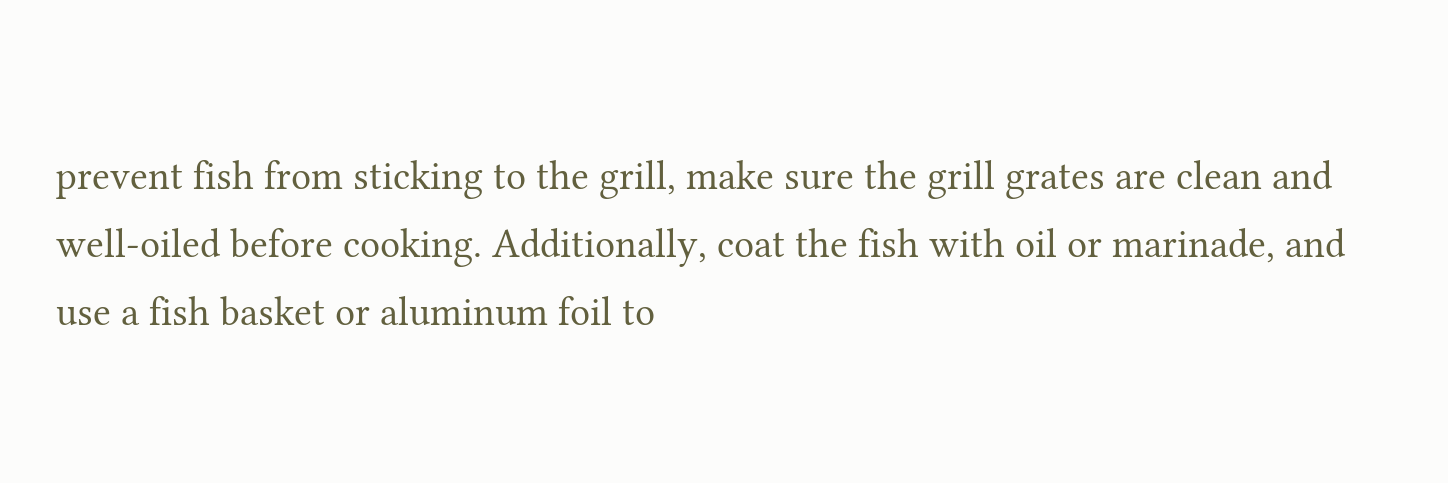prevent fish from sticking to the grill, make sure the grill grates are clean and well-oiled before cooking. Additionally, coat the fish with oil or marinade, and use a fish basket or aluminum foil to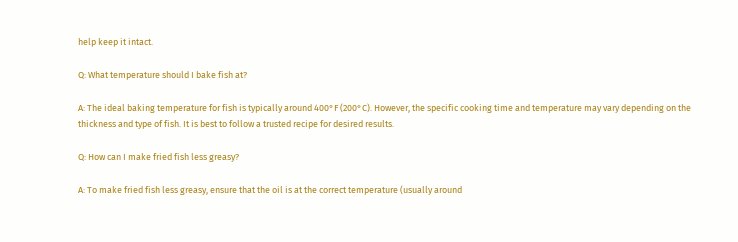help keep it intact.

Q: What temperature should I bake fish at?

A: The ideal baking temperature for fish is typically around 400°F (200°C). However, the specific cooking time and temperature may vary depending on the thickness and type of fish. It is best to follow a trusted recipe for desired results.

Q: How can I make fried fish less greasy?

A: To make fried fish less greasy, ensure that the oil is at the correct temperature (usually around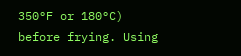350°F or 180°C) before frying. Using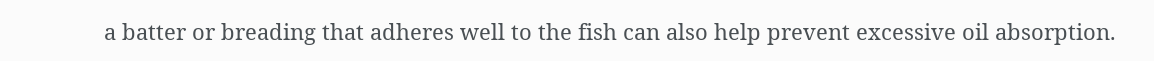a batter or breading that adheres well to the fish can also help prevent excessive oil absorption.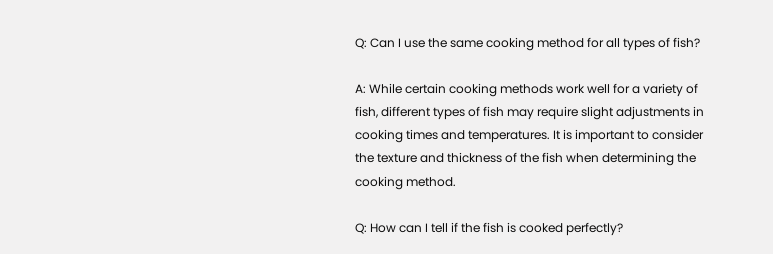Q: Can I use the same cooking method for all types of fish?

A: While certain cooking methods work well for a variety of fish, different types of fish may require slight adjustments in cooking times and temperatures. It is important to consider the texture and thickness of the fish when determining the cooking method.

Q: How can I tell if the fish is cooked perfectly?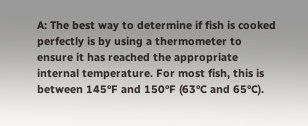A: The best way to determine if fish is cooked perfectly is by using a thermometer to ensure it has reached the appropriate internal temperature. For most fish, this is between 145°F and 150°F (63°C and 65°C).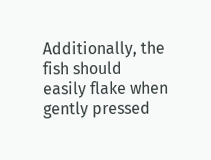Additionally, the fish should easily flake when gently pressed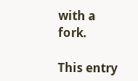with a fork.

This entry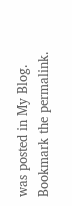was posted in My Blog. Bookmark the permalink.